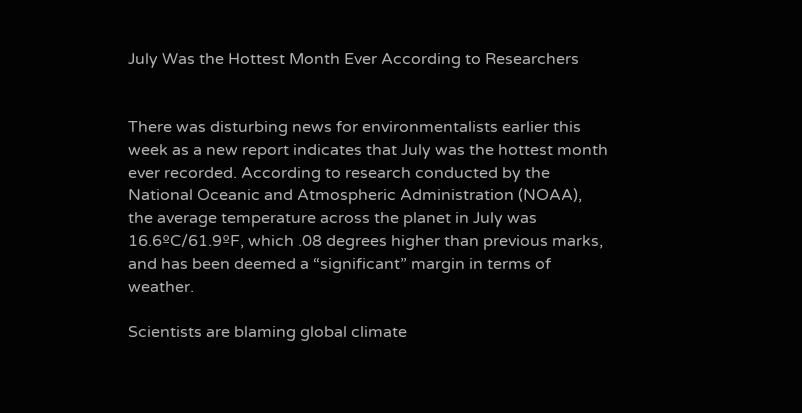July Was the Hottest Month Ever According to Researchers


There was disturbing news for environmentalists earlier this week as a new report indicates that July was the hottest month ever recorded. According to research conducted by the National Oceanic and Atmospheric Administration (NOAA), the average temperature across the planet in July was 16.6ºC/61.9ºF, which .08 degrees higher than previous marks, and has been deemed a “significant” margin in terms of weather.

Scientists are blaming global climate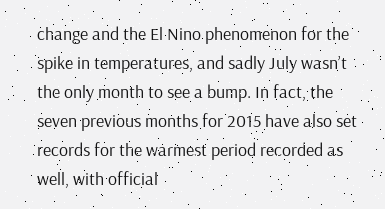change and the El Nino phenomenon for the spike in temperatures, and sadly July wasn’t the only month to see a bump. In fact, the seven previous months for 2015 have also set records for the warmest period recorded as well, with official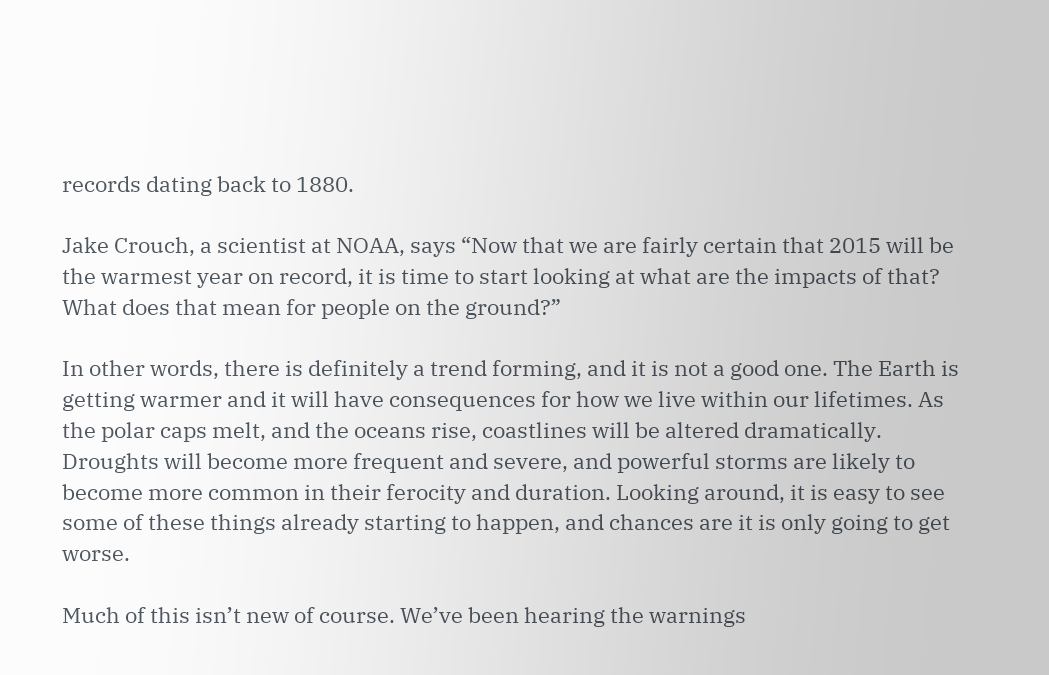records dating back to 1880.

Jake Crouch, a scientist at NOAA, says “Now that we are fairly certain that 2015 will be the warmest year on record, it is time to start looking at what are the impacts of that? What does that mean for people on the ground?”

In other words, there is definitely a trend forming, and it is not a good one. The Earth is getting warmer and it will have consequences for how we live within our lifetimes. As the polar caps melt, and the oceans rise, coastlines will be altered dramatically. Droughts will become more frequent and severe, and powerful storms are likely to become more common in their ferocity and duration. Looking around, it is easy to see some of these things already starting to happen, and chances are it is only going to get worse.

Much of this isn’t new of course. We’ve been hearing the warnings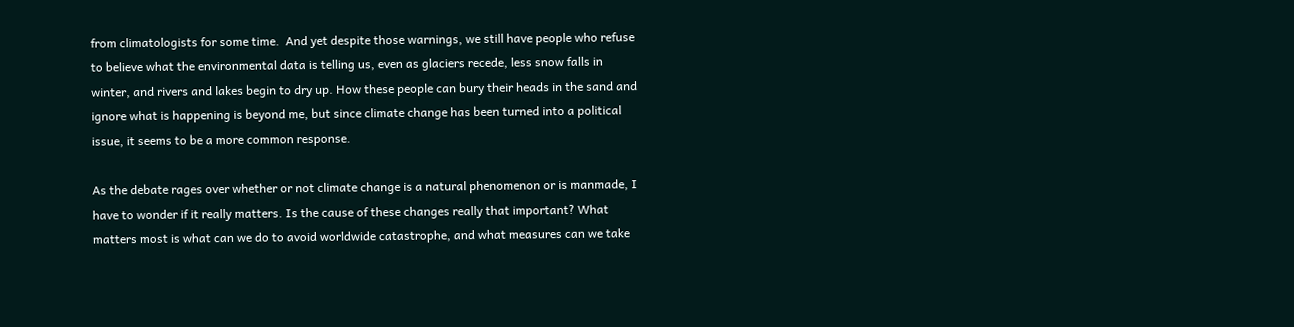from climatologists for some time.  And yet despite those warnings, we still have people who refuse to believe what the environmental data is telling us, even as glaciers recede, less snow falls in winter, and rivers and lakes begin to dry up. How these people can bury their heads in the sand and ignore what is happening is beyond me, but since climate change has been turned into a political issue, it seems to be a more common response.

As the debate rages over whether or not climate change is a natural phenomenon or is manmade, I have to wonder if it really matters. Is the cause of these changes really that important? What matters most is what can we do to avoid worldwide catastrophe, and what measures can we take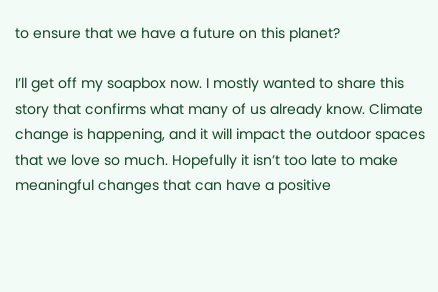to ensure that we have a future on this planet?

I’ll get off my soapbox now. I mostly wanted to share this story that confirms what many of us already know. Climate change is happening, and it will impact the outdoor spaces that we love so much. Hopefully it isn’t too late to make meaningful changes that can have a positive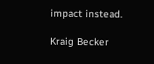impact instead.

Kraig Becker